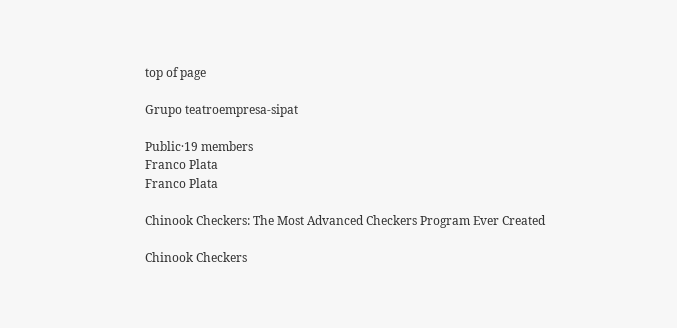top of page

Grupo teatroempresa-sipat

Public·19 members
Franco Plata
Franco Plata

Chinook Checkers: The Most Advanced Checkers Program Ever Created

Chinook Checkers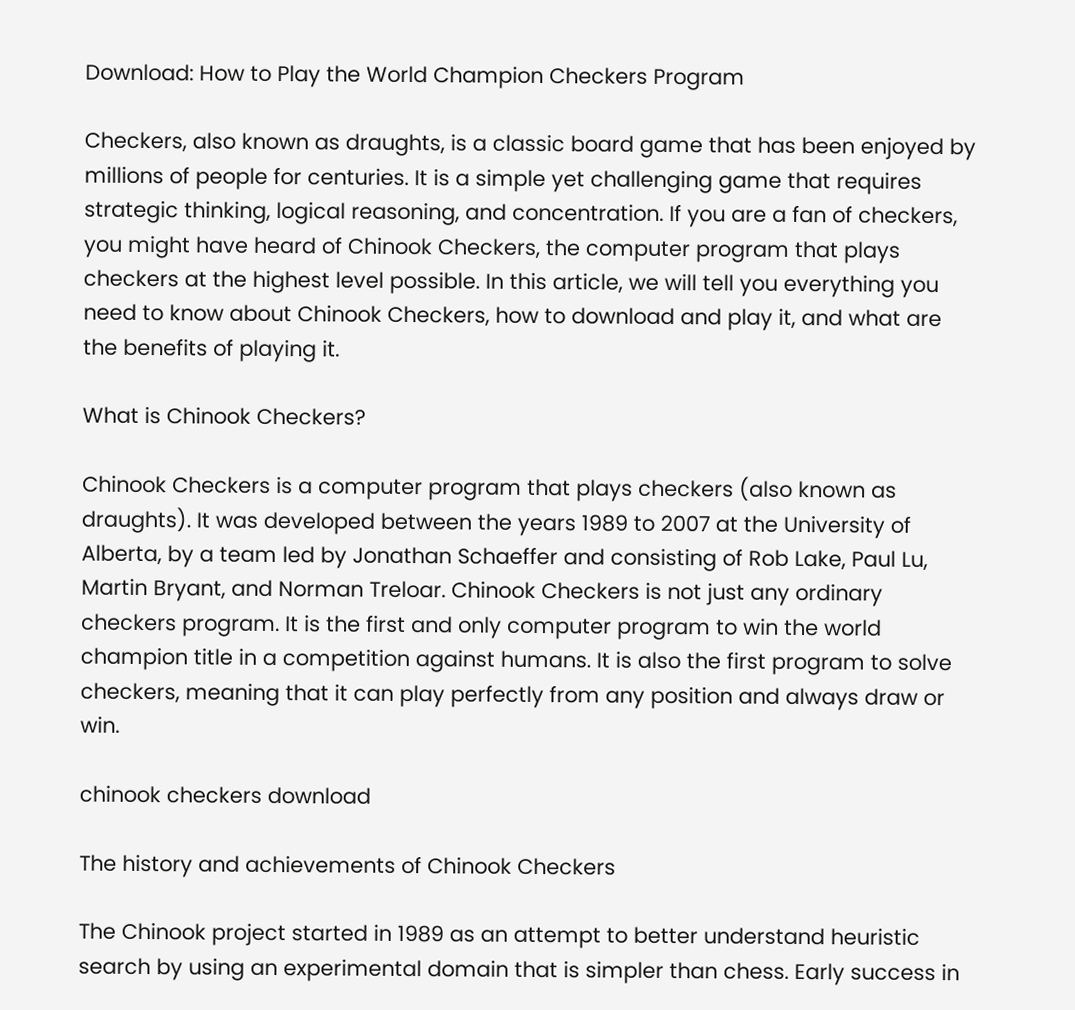Download: How to Play the World Champion Checkers Program

Checkers, also known as draughts, is a classic board game that has been enjoyed by millions of people for centuries. It is a simple yet challenging game that requires strategic thinking, logical reasoning, and concentration. If you are a fan of checkers, you might have heard of Chinook Checkers, the computer program that plays checkers at the highest level possible. In this article, we will tell you everything you need to know about Chinook Checkers, how to download and play it, and what are the benefits of playing it.

What is Chinook Checkers?

Chinook Checkers is a computer program that plays checkers (also known as draughts). It was developed between the years 1989 to 2007 at the University of Alberta, by a team led by Jonathan Schaeffer and consisting of Rob Lake, Paul Lu, Martin Bryant, and Norman Treloar. Chinook Checkers is not just any ordinary checkers program. It is the first and only computer program to win the world champion title in a competition against humans. It is also the first program to solve checkers, meaning that it can play perfectly from any position and always draw or win.

chinook checkers download

The history and achievements of Chinook Checkers

The Chinook project started in 1989 as an attempt to better understand heuristic search by using an experimental domain that is simpler than chess. Early success in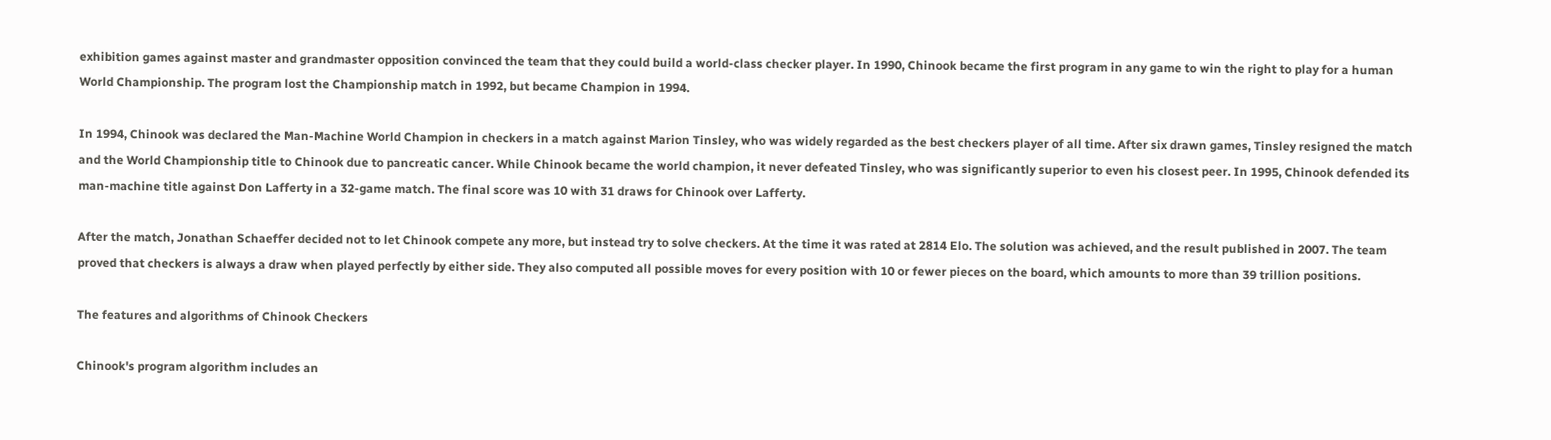exhibition games against master and grandmaster opposition convinced the team that they could build a world-class checker player. In 1990, Chinook became the first program in any game to win the right to play for a human World Championship. The program lost the Championship match in 1992, but became Champion in 1994.

In 1994, Chinook was declared the Man-Machine World Champion in checkers in a match against Marion Tinsley, who was widely regarded as the best checkers player of all time. After six drawn games, Tinsley resigned the match and the World Championship title to Chinook due to pancreatic cancer. While Chinook became the world champion, it never defeated Tinsley, who was significantly superior to even his closest peer. In 1995, Chinook defended its man-machine title against Don Lafferty in a 32-game match. The final score was 10 with 31 draws for Chinook over Lafferty.

After the match, Jonathan Schaeffer decided not to let Chinook compete any more, but instead try to solve checkers. At the time it was rated at 2814 Elo. The solution was achieved, and the result published in 2007. The team proved that checkers is always a draw when played perfectly by either side. They also computed all possible moves for every position with 10 or fewer pieces on the board, which amounts to more than 39 trillion positions.

The features and algorithms of Chinook Checkers

Chinook's program algorithm includes an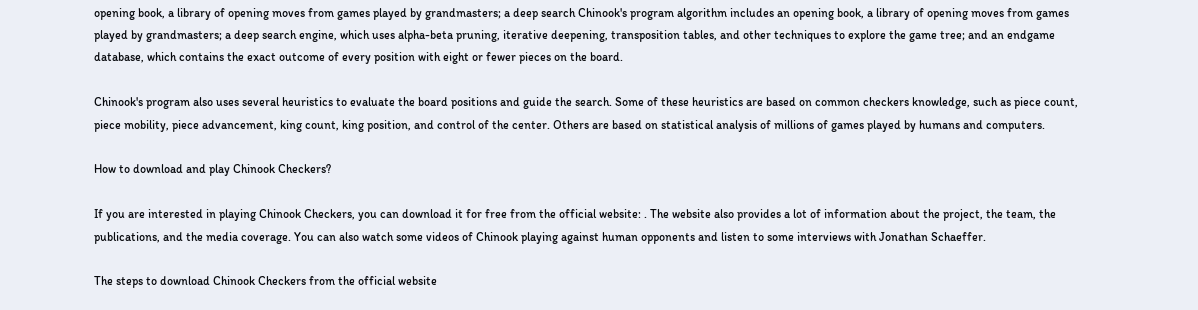opening book, a library of opening moves from games played by grandmasters; a deep search Chinook's program algorithm includes an opening book, a library of opening moves from games played by grandmasters; a deep search engine, which uses alpha-beta pruning, iterative deepening, transposition tables, and other techniques to explore the game tree; and an endgame database, which contains the exact outcome of every position with eight or fewer pieces on the board.

Chinook's program also uses several heuristics to evaluate the board positions and guide the search. Some of these heuristics are based on common checkers knowledge, such as piece count, piece mobility, piece advancement, king count, king position, and control of the center. Others are based on statistical analysis of millions of games played by humans and computers.

How to download and play Chinook Checkers?

If you are interested in playing Chinook Checkers, you can download it for free from the official website: . The website also provides a lot of information about the project, the team, the publications, and the media coverage. You can also watch some videos of Chinook playing against human opponents and listen to some interviews with Jonathan Schaeffer.

The steps to download Chinook Checkers from the official website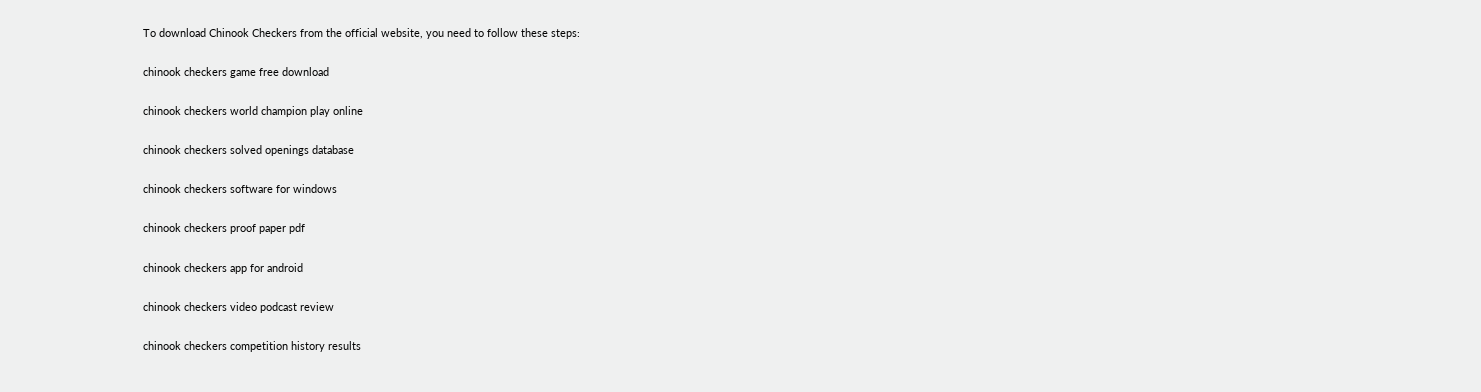To download Chinook Checkers from the official website, you need to follow these steps:

chinook checkers game free download

chinook checkers world champion play online

chinook checkers solved openings database

chinook checkers software for windows

chinook checkers proof paper pdf

chinook checkers app for android

chinook checkers video podcast review

chinook checkers competition history results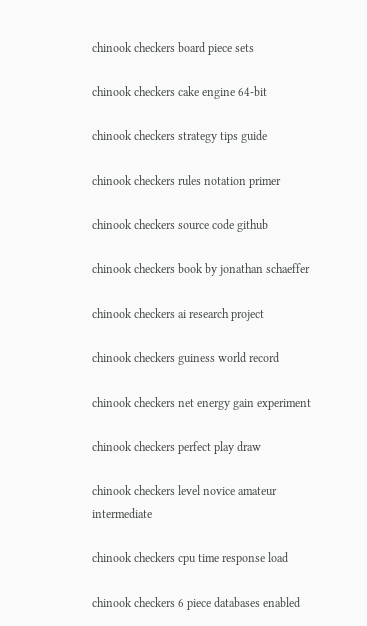chinook checkers board piece sets

chinook checkers cake engine 64-bit

chinook checkers strategy tips guide

chinook checkers rules notation primer

chinook checkers source code github

chinook checkers book by jonathan schaeffer

chinook checkers ai research project

chinook checkers guiness world record

chinook checkers net energy gain experiment

chinook checkers perfect play draw

chinook checkers level novice amateur intermediate

chinook checkers cpu time response load

chinook checkers 6 piece databases enabled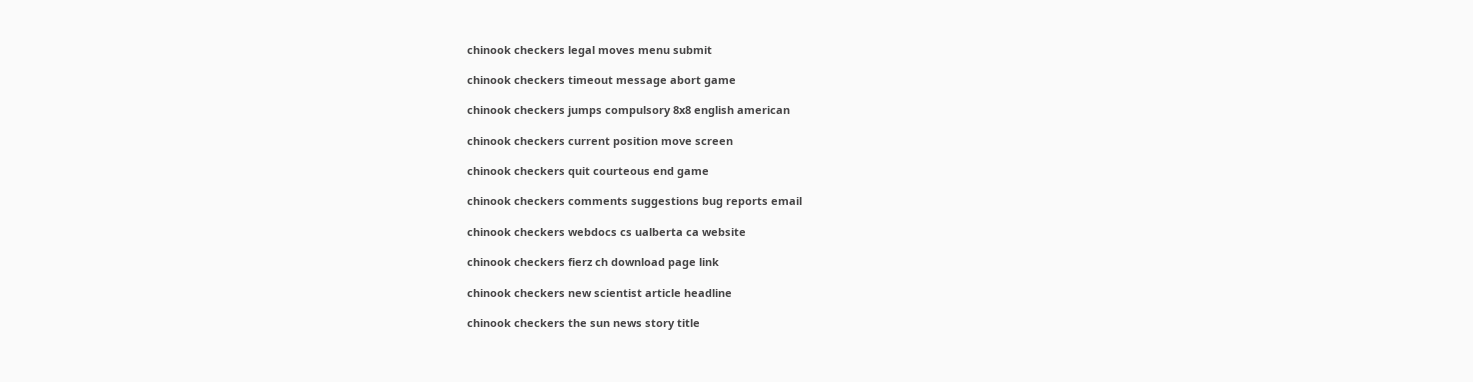chinook checkers legal moves menu submit

chinook checkers timeout message abort game

chinook checkers jumps compulsory 8x8 english american

chinook checkers current position move screen

chinook checkers quit courteous end game

chinook checkers comments suggestions bug reports email

chinook checkers webdocs cs ualberta ca website

chinook checkers fierz ch download page link

chinook checkers new scientist article headline

chinook checkers the sun news story title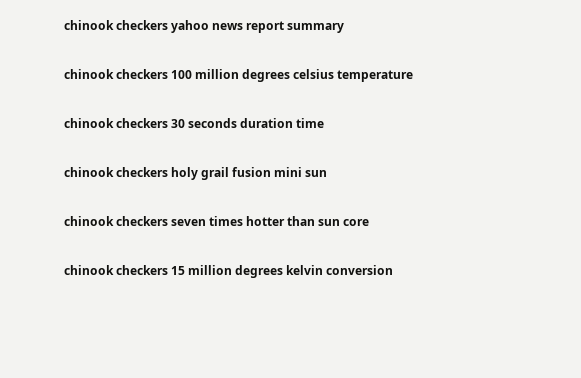chinook checkers yahoo news report summary

chinook checkers 100 million degrees celsius temperature

chinook checkers 30 seconds duration time

chinook checkers holy grail fusion mini sun

chinook checkers seven times hotter than sun core

chinook checkers 15 million degrees kelvin conversion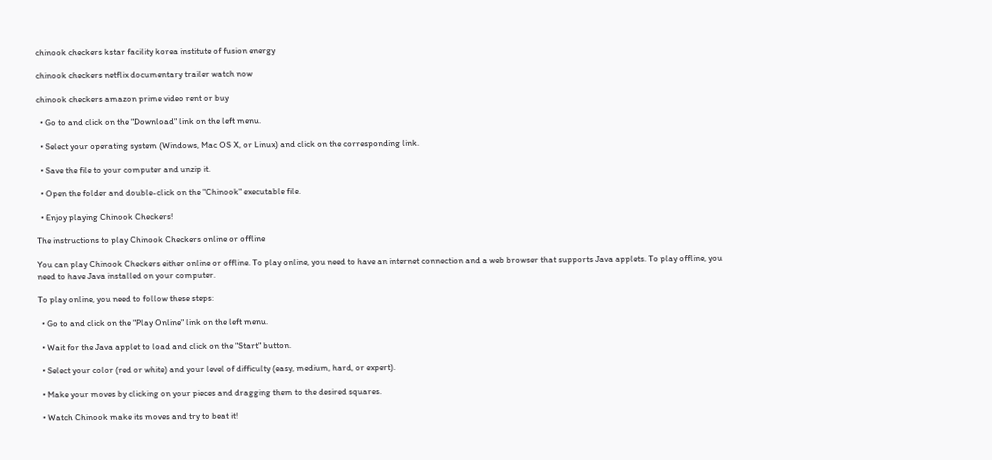chinook checkers kstar facility korea institute of fusion energy

chinook checkers netflix documentary trailer watch now

chinook checkers amazon prime video rent or buy

  • Go to and click on the "Download" link on the left menu.

  • Select your operating system (Windows, Mac OS X, or Linux) and click on the corresponding link.

  • Save the file to your computer and unzip it.

  • Open the folder and double-click on the "Chinook" executable file.

  • Enjoy playing Chinook Checkers!

The instructions to play Chinook Checkers online or offline

You can play Chinook Checkers either online or offline. To play online, you need to have an internet connection and a web browser that supports Java applets. To play offline, you need to have Java installed on your computer.

To play online, you need to follow these steps:

  • Go to and click on the "Play Online" link on the left menu.

  • Wait for the Java applet to load and click on the "Start" button.

  • Select your color (red or white) and your level of difficulty (easy, medium, hard, or expert).

  • Make your moves by clicking on your pieces and dragging them to the desired squares.

  • Watch Chinook make its moves and try to beat it!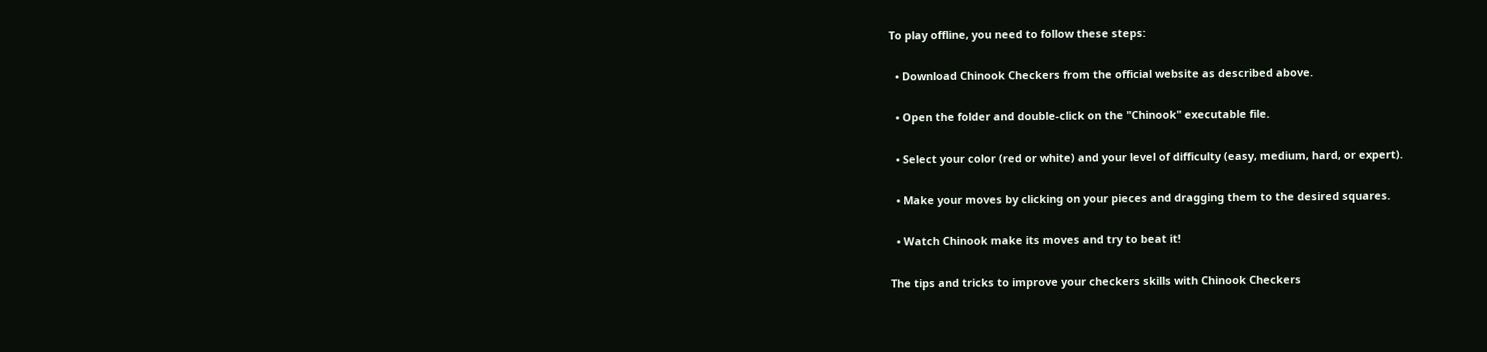To play offline, you need to follow these steps:

  • Download Chinook Checkers from the official website as described above.

  • Open the folder and double-click on the "Chinook" executable file.

  • Select your color (red or white) and your level of difficulty (easy, medium, hard, or expert).

  • Make your moves by clicking on your pieces and dragging them to the desired squares.

  • Watch Chinook make its moves and try to beat it!

The tips and tricks to improve your checkers skills with Chinook Checkers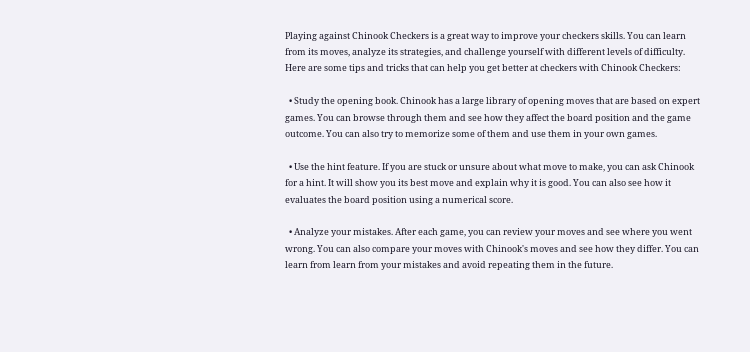Playing against Chinook Checkers is a great way to improve your checkers skills. You can learn from its moves, analyze its strategies, and challenge yourself with different levels of difficulty. Here are some tips and tricks that can help you get better at checkers with Chinook Checkers:

  • Study the opening book. Chinook has a large library of opening moves that are based on expert games. You can browse through them and see how they affect the board position and the game outcome. You can also try to memorize some of them and use them in your own games.

  • Use the hint feature. If you are stuck or unsure about what move to make, you can ask Chinook for a hint. It will show you its best move and explain why it is good. You can also see how it evaluates the board position using a numerical score.

  • Analyze your mistakes. After each game, you can review your moves and see where you went wrong. You can also compare your moves with Chinook's moves and see how they differ. You can learn from learn from your mistakes and avoid repeating them in the future.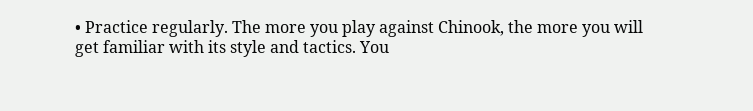• Practice regularly. The more you play against Chinook, the more you will get familiar with its style and tactics. You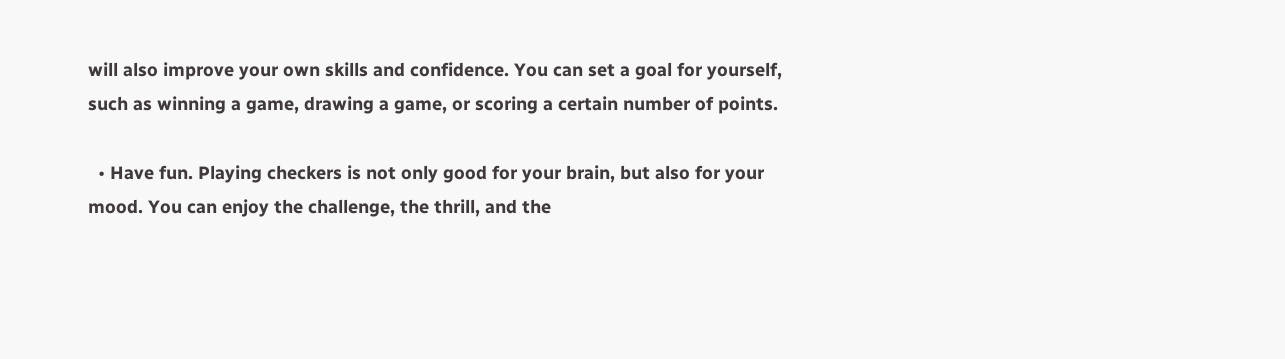will also improve your own skills and confidence. You can set a goal for yourself, such as winning a game, drawing a game, or scoring a certain number of points.

  • Have fun. Playing checkers is not only good for your brain, but also for your mood. You can enjoy the challenge, the thrill, and the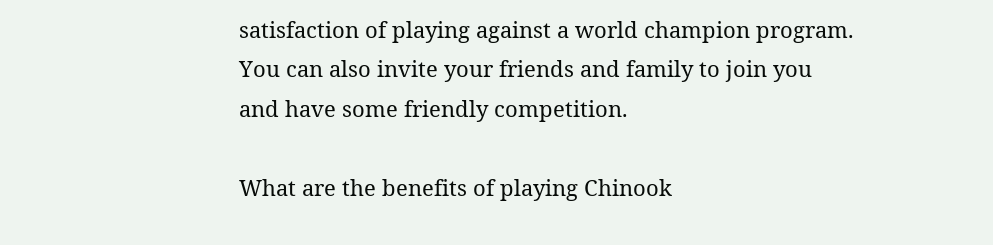satisfaction of playing against a world champion program. You can also invite your friends and family to join you and have some friendly competition.

What are the benefits of playing Chinook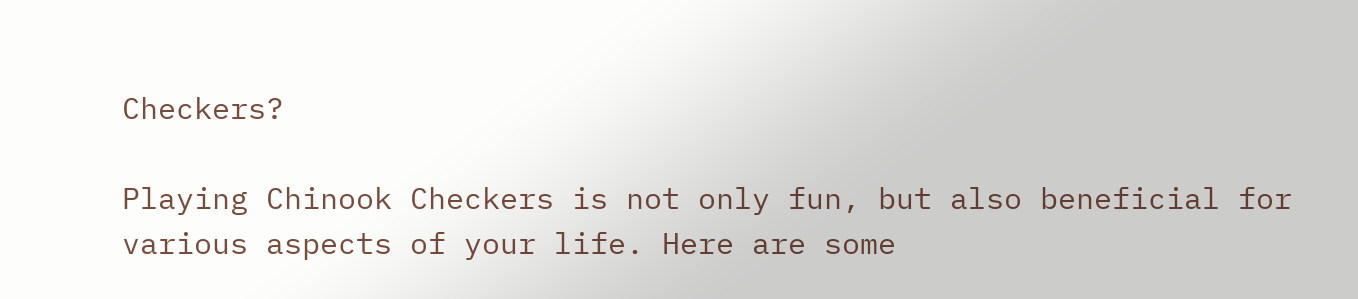Checkers?

Playing Chinook Checkers is not only fun, but also beneficial for various aspects of your life. Here are some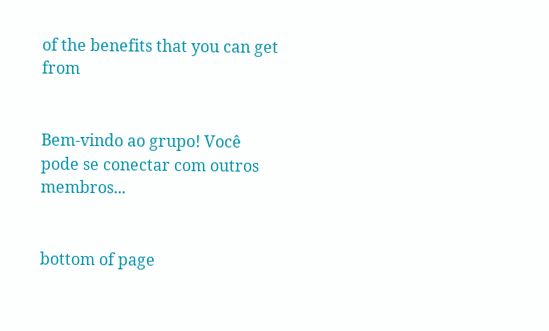of the benefits that you can get from


Bem-vindo ao grupo! Você pode se conectar com outros membros...


bottom of page